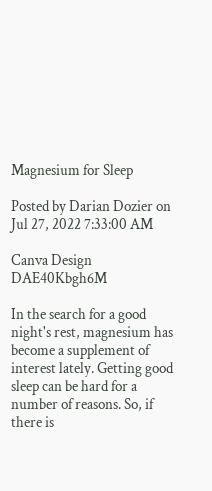Magnesium for Sleep

Posted by Darian Dozier on Jul 27, 2022 7:33:00 AM

Canva Design DAE40Kbgh6M

In the search for a good night's rest, magnesium has become a supplement of interest lately. Getting good sleep can be hard for a number of reasons. So, if there is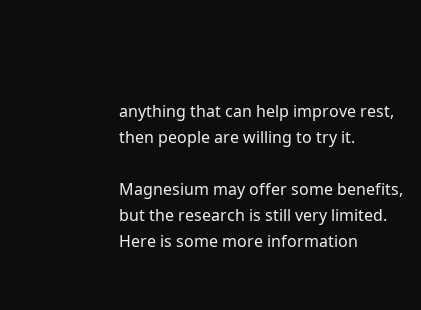anything that can help improve rest, then people are willing to try it.

Magnesium may offer some benefits, but the research is still very limited. Here is some more information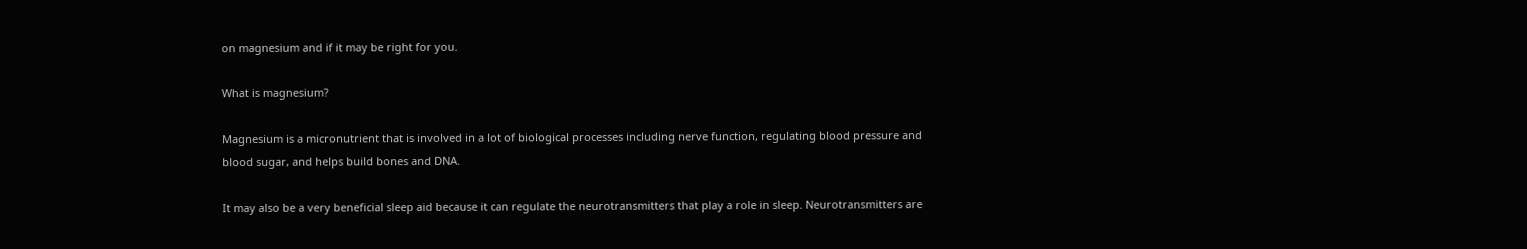on magnesium and if it may be right for you.

What is magnesium?

Magnesium is a micronutrient that is involved in a lot of biological processes including nerve function, regulating blood pressure and blood sugar, and helps build bones and DNA.

It may also be a very beneficial sleep aid because it can regulate the neurotransmitters that play a role in sleep. Neurotransmitters are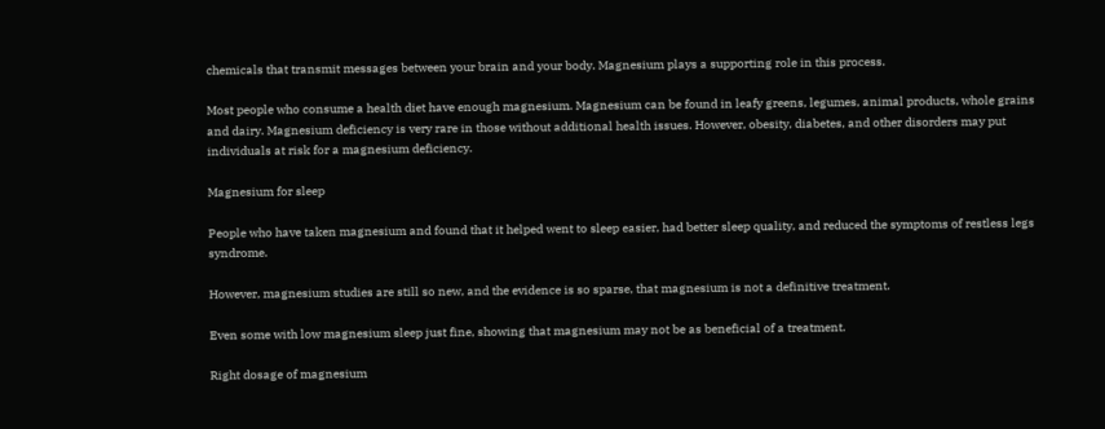chemicals that transmit messages between your brain and your body. Magnesium plays a supporting role in this process.

Most people who consume a health diet have enough magnesium. Magnesium can be found in leafy greens, legumes, animal products, whole grains and dairy. Magnesium deficiency is very rare in those without additional health issues. However, obesity, diabetes, and other disorders may put individuals at risk for a magnesium deficiency.

Magnesium for sleep

People who have taken magnesium and found that it helped went to sleep easier, had better sleep quality, and reduced the symptoms of restless legs syndrome.

However, magnesium studies are still so new, and the evidence is so sparse, that magnesium is not a definitive treatment.

Even some with low magnesium sleep just fine, showing that magnesium may not be as beneficial of a treatment.

Right dosage of magnesium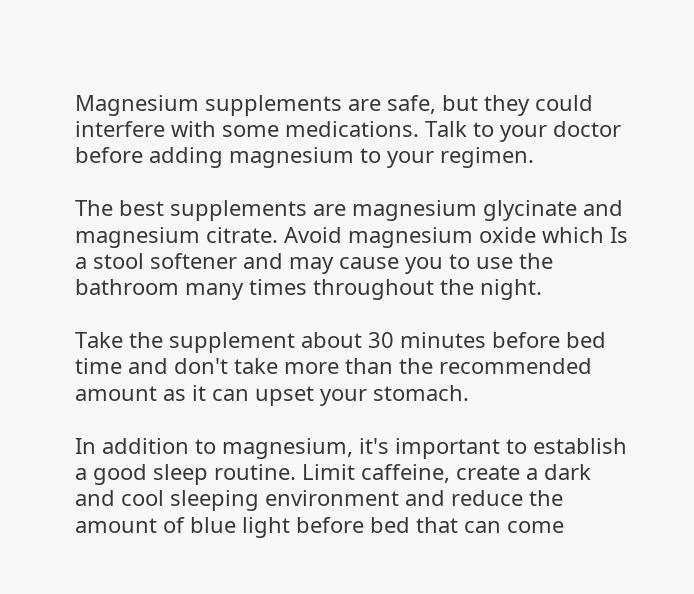Magnesium supplements are safe, but they could interfere with some medications. Talk to your doctor before adding magnesium to your regimen.

The best supplements are magnesium glycinate and magnesium citrate. Avoid magnesium oxide which Is a stool softener and may cause you to use the bathroom many times throughout the night.

Take the supplement about 30 minutes before bed time and don't take more than the recommended amount as it can upset your stomach.

In addition to magnesium, it's important to establish a good sleep routine. Limit caffeine, create a dark and cool sleeping environment and reduce the amount of blue light before bed that can come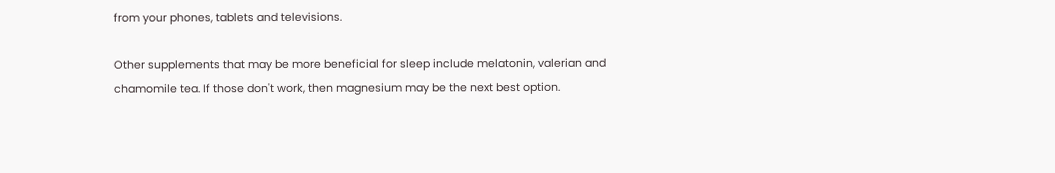from your phones, tablets and televisions.

Other supplements that may be more beneficial for sleep include melatonin, valerian and chamomile tea. If those don't work, then magnesium may be the next best option.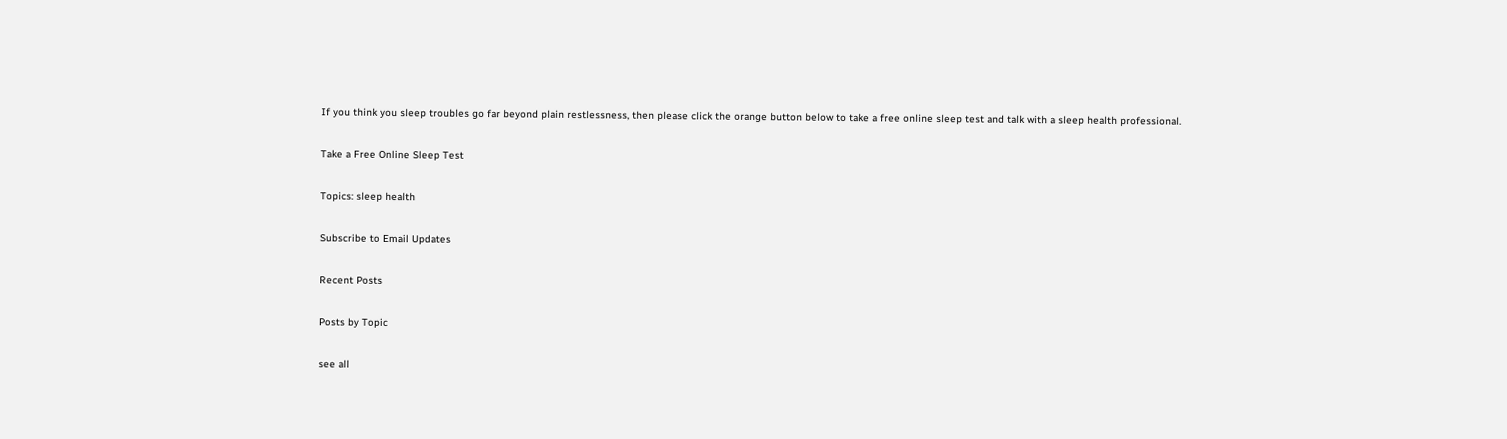If you think you sleep troubles go far beyond plain restlessness, then please click the orange button below to take a free online sleep test and talk with a sleep health professional.

Take a Free Online Sleep Test

Topics: sleep health

Subscribe to Email Updates

Recent Posts

Posts by Topic

see all